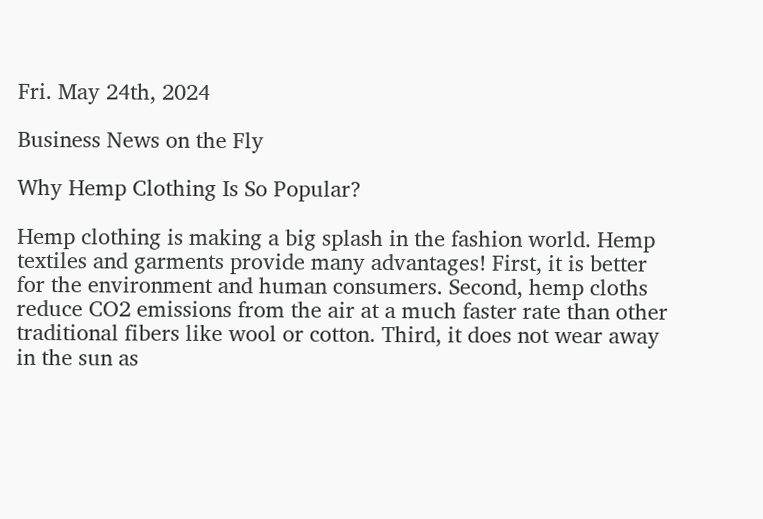Fri. May 24th, 2024

Business News on the Fly

Why Hemp Clothing Is So Popular?

Hemp clothing is making a big splash in the fashion world. Hemp textiles and garments provide many advantages! First, it is better for the environment and human consumers. Second, hemp cloths reduce CO2 emissions from the air at a much faster rate than other traditional fibers like wool or cotton. Third, it does not wear away in the sun as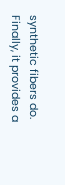synthetic fibers do. Finally, it provides a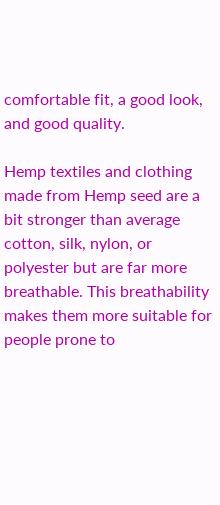comfortable fit, a good look, and good quality.

Hemp textiles and clothing made from Hemp seed are a bit stronger than average cotton, silk, nylon, or polyester but are far more breathable. This breathability makes them more suitable for people prone to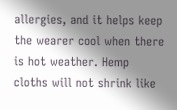allergies, and it helps keep the wearer cool when there is hot weather. Hemp cloths will not shrink like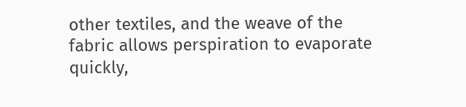other textiles, and the weave of the fabric allows perspiration to evaporate quickly,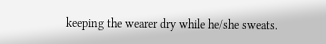keeping the wearer dry while he/she sweats.